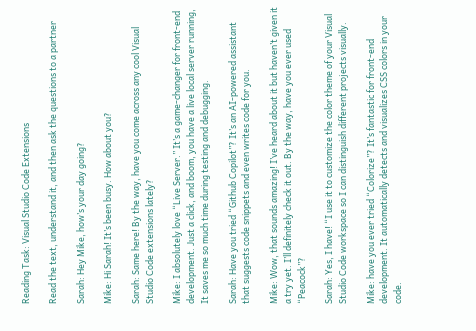Reading Task: Visual Studio Code Extensions

Read the text, understand it, and then ask the questions to a partner

Sarah: Hey Mike, how’s your day going?

Mike: Hi Sarah! It’s been busy. How about you?

Sarah: Same here! By the way, have you come across any cool Visual Studio Code extensions lately?

Mike: I absolutely love “Live Server.” It’s a game-changer for front-end development. Just a click, and boom, you have a live local server running, It saves me so much time during testing and debugging.

Sarah: Have you tried “Github Copilot”? It’s an AI-powered assistant that suggests code snippets and even writes code for you.

Mike: Wow, that sounds amazing! I’ve heard about it but haven’t given it a try yet. I’ll definitely check it out. By the way, have you ever used “Peacock”?

Sarah: Yes, I have! “I use it to customize the color theme of your Visual Studio Code workspace so I can distinguish different projects visually.

Mike: have you ever tried “Colorize”? It’s fantastic for front-end development. It automatically detects and visualizes CSS colors in your code.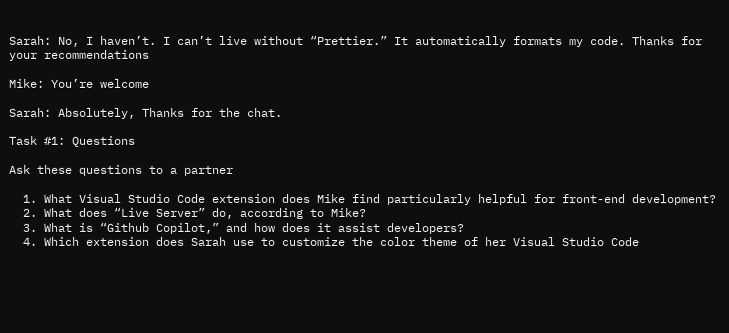Sarah: No, I haven’t. I can’t live without “Prettier.” It automatically formats my code. Thanks for your recommendations

Mike: You’re welcome

Sarah: Absolutely, Thanks for the chat.

Task #1: Questions

Ask these questions to a partner

  1. What Visual Studio Code extension does Mike find particularly helpful for front-end development?
  2. What does “Live Server” do, according to Mike?
  3. What is “Github Copilot,” and how does it assist developers?
  4. Which extension does Sarah use to customize the color theme of her Visual Studio Code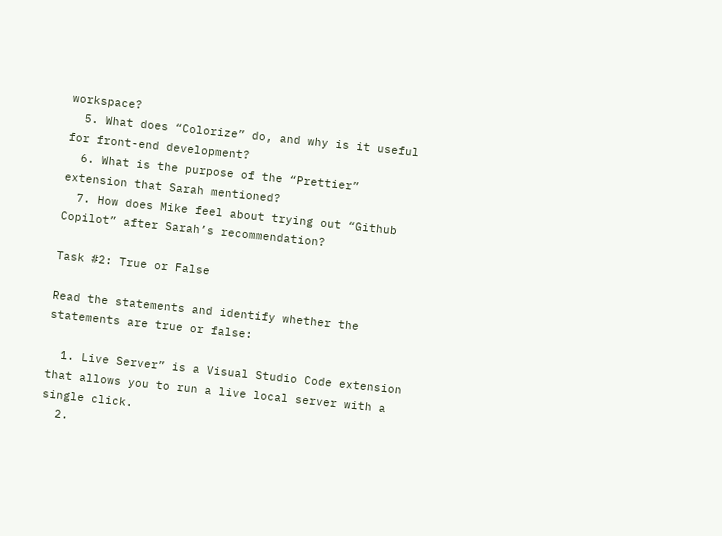workspace?
  5. What does “Colorize” do, and why is it useful for front-end development?
  6. What is the purpose of the “Prettier” extension that Sarah mentioned?
  7. How does Mike feel about trying out “Github Copilot” after Sarah’s recommendation?

Task #2: True or False

Read the statements and identify whether the statements are true or false:

  1. Live Server” is a Visual Studio Code extension that allows you to run a live local server with a single click.
  2.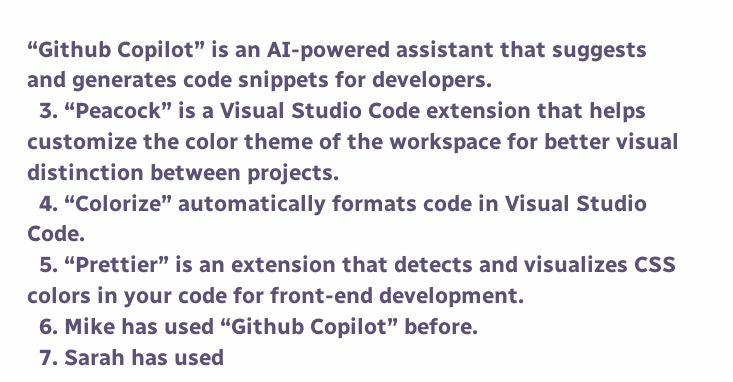“Github Copilot” is an AI-powered assistant that suggests and generates code snippets for developers.
  3. “Peacock” is a Visual Studio Code extension that helps customize the color theme of the workspace for better visual distinction between projects.
  4. “Colorize” automatically formats code in Visual Studio Code.
  5. “Prettier” is an extension that detects and visualizes CSS colors in your code for front-end development.
  6. Mike has used “Github Copilot” before.
  7. Sarah has used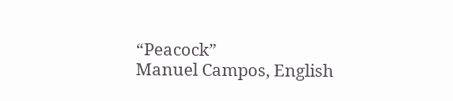“Peacock”
Manuel Campos, English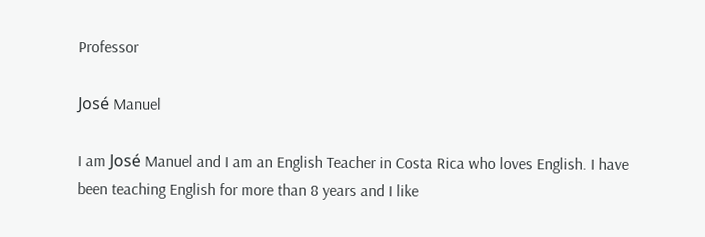Professor

José Manuel

I am José Manuel and I am an English Teacher in Costa Rica who loves English. I have been teaching English for more than 8 years and I like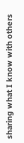sharing what I know with others